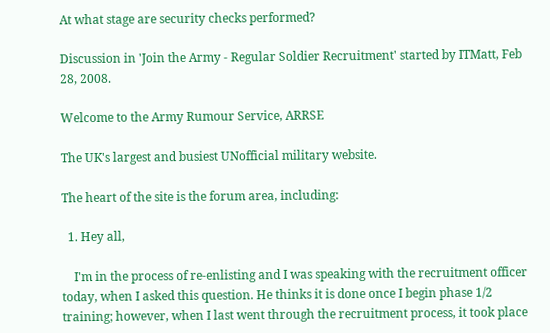At what stage are security checks performed?

Discussion in 'Join the Army - Regular Soldier Recruitment' started by ITMatt, Feb 28, 2008.

Welcome to the Army Rumour Service, ARRSE

The UK's largest and busiest UNofficial military website.

The heart of the site is the forum area, including:

  1. Hey all,

    I'm in the process of re-enlisting and I was speaking with the recruitment officer today, when I asked this question. He thinks it is done once I begin phase 1/2 training; however, when I last went through the recruitment process, it took place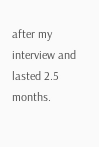after my interview and lasted 2.5 months.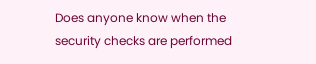Does anyone know when the security checks are performed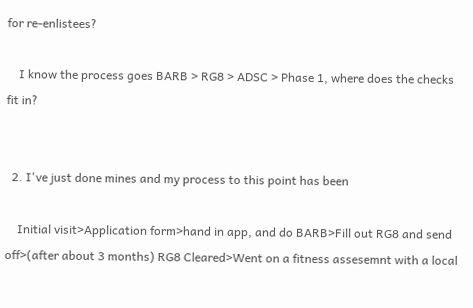for re-enlistees?

    I know the process goes BARB > RG8 > ADSC > Phase 1, where does the checks fit in?


  2. I've just done mines and my process to this point has been

    Initial visit>Application form>hand in app, and do BARB>Fill out RG8 and send off>(after about 3 months) RG8 Cleared>Went on a fitness assesemnt with a local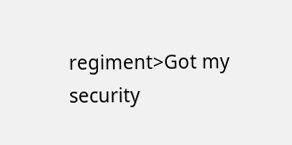regiment>Got my security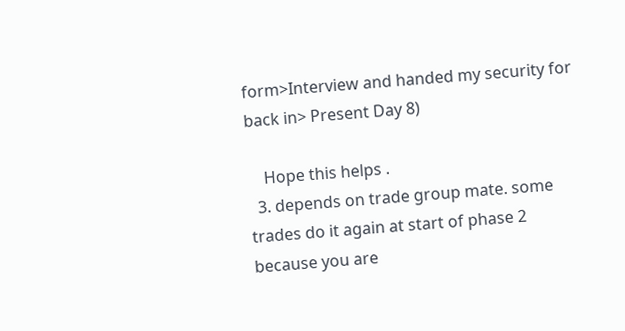form>Interview and handed my security for back in> Present Day 8)

    Hope this helps .
  3. depends on trade group mate. some trades do it again at start of phase 2 because you are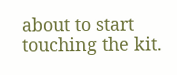about to start touching the kit.